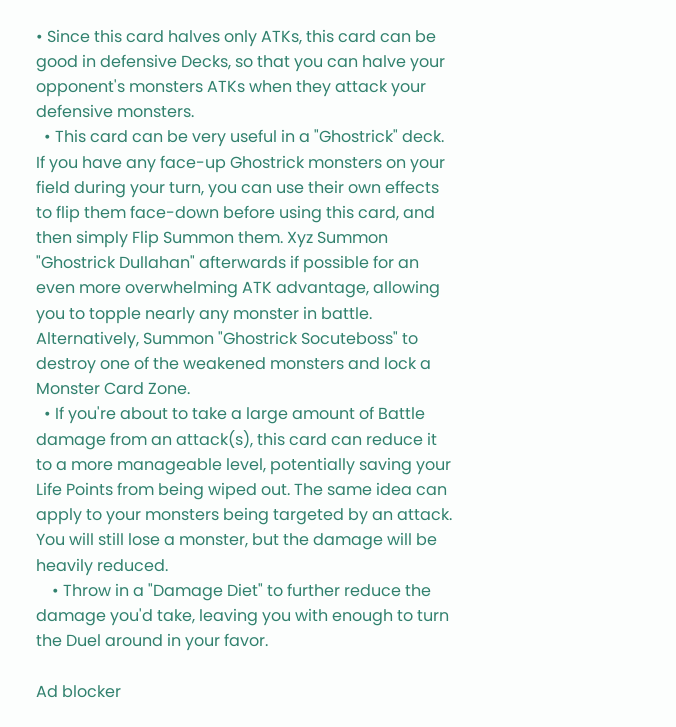• Since this card halves only ATKs, this card can be good in defensive Decks, so that you can halve your opponent's monsters ATKs when they attack your defensive monsters.
  • This card can be very useful in a "Ghostrick" deck. If you have any face-up Ghostrick monsters on your field during your turn, you can use their own effects to flip them face-down before using this card, and then simply Flip Summon them. Xyz Summon "Ghostrick Dullahan" afterwards if possible for an even more overwhelming ATK advantage, allowing you to topple nearly any monster in battle. Alternatively, Summon "Ghostrick Socuteboss" to destroy one of the weakened monsters and lock a Monster Card Zone.
  • If you're about to take a large amount of Battle damage from an attack(s), this card can reduce it to a more manageable level, potentially saving your Life Points from being wiped out. The same idea can apply to your monsters being targeted by an attack. You will still lose a monster, but the damage will be heavily reduced.
    • Throw in a "Damage Diet" to further reduce the damage you'd take, leaving you with enough to turn the Duel around in your favor.

Ad blocker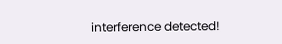interference detected!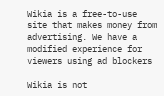Wikia is a free-to-use site that makes money from advertising. We have a modified experience for viewers using ad blockers

Wikia is not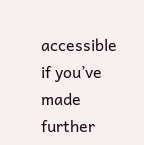accessible if you’ve made further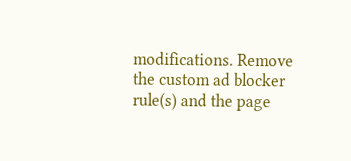modifications. Remove the custom ad blocker rule(s) and the page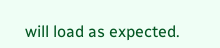will load as expected.